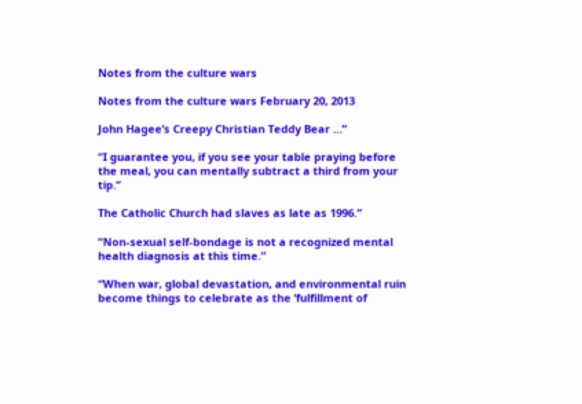Notes from the culture wars

Notes from the culture wars February 20, 2013

John Hagee’s Creepy Christian Teddy Bear …”

“I guarantee you, if you see your table praying before the meal, you can mentally subtract a third from your tip.”

The Catholic Church had slaves as late as 1996.”

“Non-sexual self-bondage is not a recognized mental health diagnosis at this time.”

“When war, global devastation, and environmental ruin become things to celebrate as the ‘fulfillment of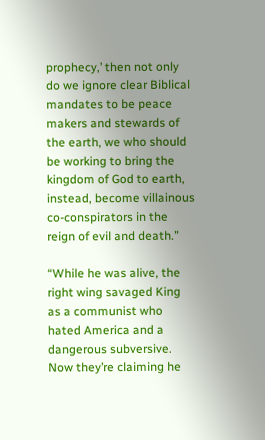prophecy,’ then not only do we ignore clear Biblical mandates to be peace makers and stewards of the earth, we who should be working to bring the kingdom of God to earth, instead, become villainous co-conspirators in the reign of evil and death.”

“While he was alive, the right wing savaged King as a communist who hated America and a dangerous subversive. Now they’re claiming he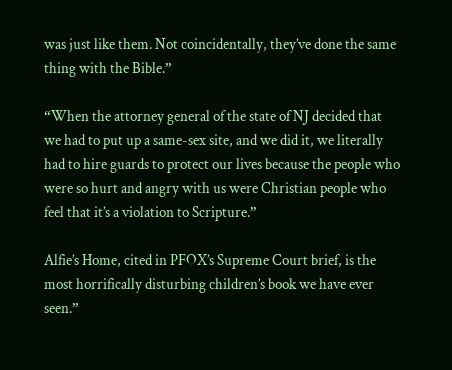was just like them. Not coincidentally, they’ve done the same thing with the Bible.”

“When the attorney general of the state of NJ decided that we had to put up a same-sex site, and we did it, we literally had to hire guards to protect our lives because the people who were so hurt and angry with us were Christian people who feel that it’s a violation to Scripture.”

Alfie’s Home, cited in PFOX’s Supreme Court brief, is the most horrifically disturbing children’s book we have ever seen.”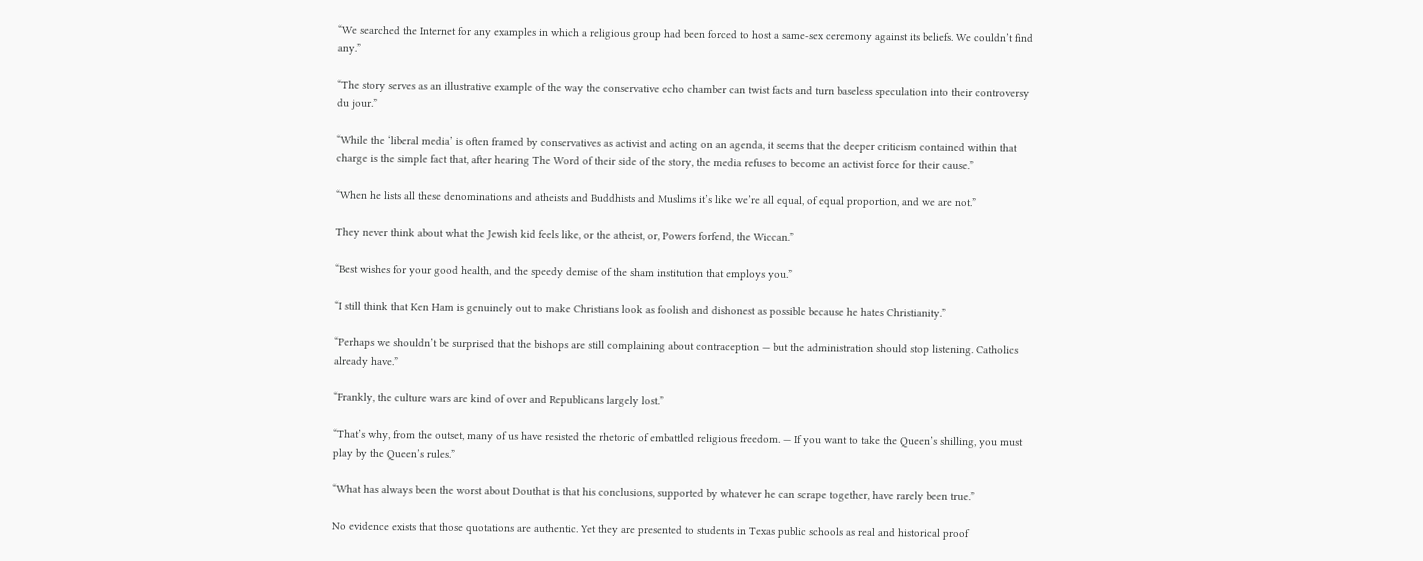“We searched the Internet for any examples in which a religious group had been forced to host a same-sex ceremony against its beliefs. We couldn’t find any.”

“The story serves as an illustrative example of the way the conservative echo chamber can twist facts and turn baseless speculation into their controversy du jour.”

“While the ‘liberal media’ is often framed by conservatives as activist and acting on an agenda, it seems that the deeper criticism contained within that charge is the simple fact that, after hearing The Word of their side of the story, the media refuses to become an activist force for their cause.”

“When he lists all these denominations and atheists and Buddhists and Muslims it’s like we’re all equal, of equal proportion, and we are not.”

They never think about what the Jewish kid feels like, or the atheist, or, Powers forfend, the Wiccan.”

“Best wishes for your good health, and the speedy demise of the sham institution that employs you.”

“I still think that Ken Ham is genuinely out to make Christians look as foolish and dishonest as possible because he hates Christianity.”

“Perhaps we shouldn’t be surprised that the bishops are still complaining about contraception — but the administration should stop listening. Catholics already have.”

“Frankly, the culture wars are kind of over and Republicans largely lost.”

“That’s why, from the outset, many of us have resisted the rhetoric of embattled religious freedom. — If you want to take the Queen’s shilling, you must play by the Queen’s rules.”

“What has always been the worst about Douthat is that his conclusions, supported by whatever he can scrape together, have rarely been true.”

No evidence exists that those quotations are authentic. Yet they are presented to students in Texas public schools as real and historical proof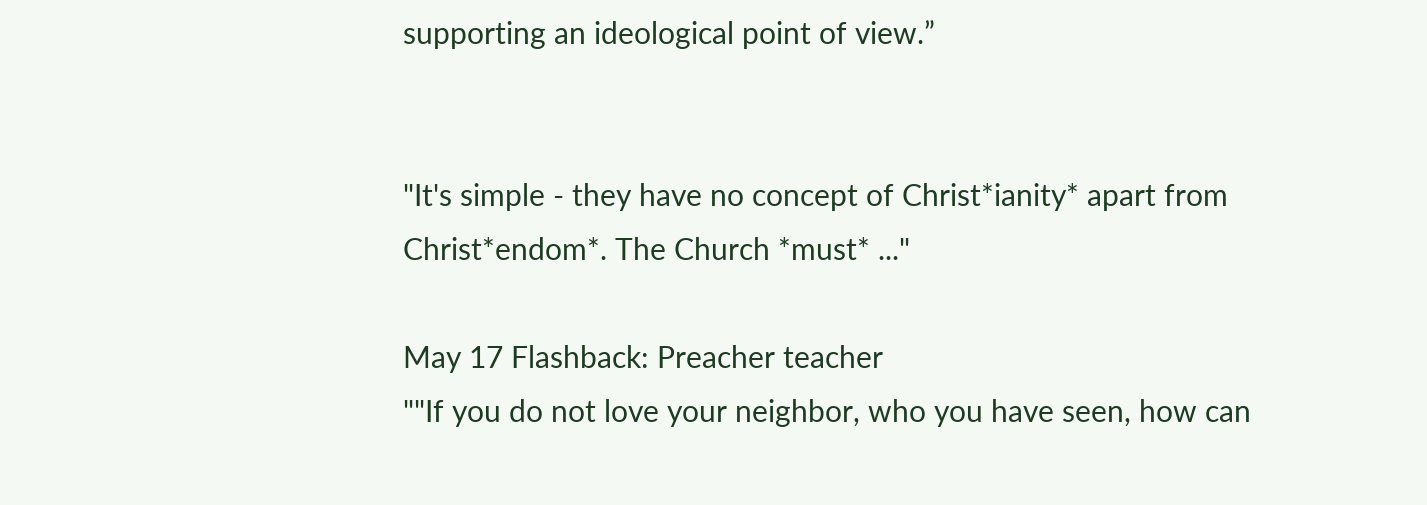supporting an ideological point of view.”


"It's simple - they have no concept of Christ*ianity* apart from Christ*endom*. The Church *must* ..."

May 17 Flashback: Preacher teacher
""If you do not love your neighbor, who you have seen, how can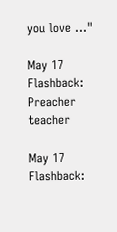you love ..."

May 17 Flashback: Preacher teacher

May 17 Flashback: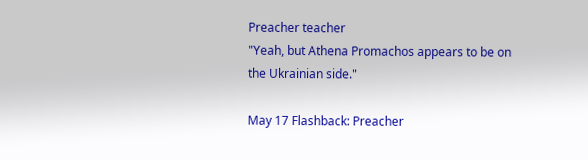Preacher teacher
"Yeah, but Athena Promachos appears to be on the Ukrainian side."

May 17 Flashback: Preacher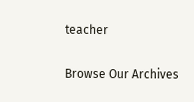teacher

Browse Our Archives